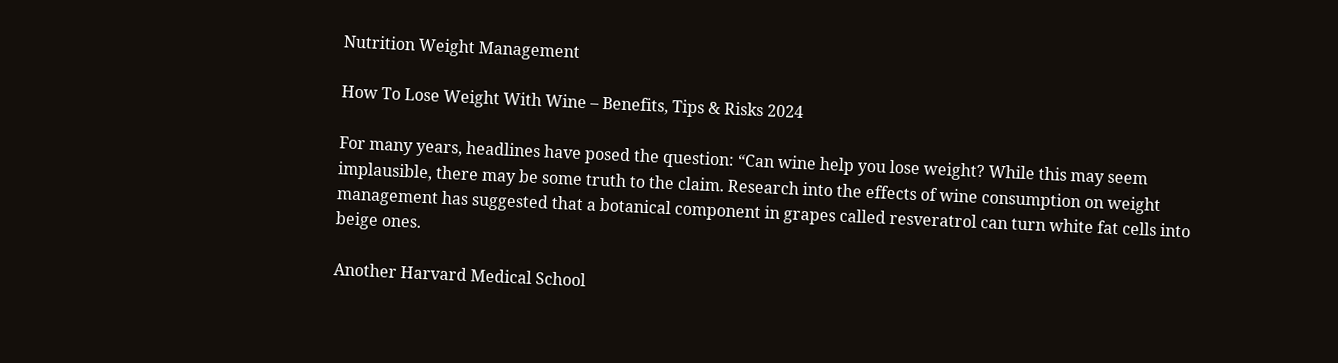Nutrition Weight Management

How To Lose Weight With Wine – Benefits, Tips & Risks 2024

For many years, headlines have posed the question: “Can wine help you lose weight? While this may seem implausible, there may be some truth to the claim. Research into the effects of wine consumption on weight management has suggested that a botanical component in grapes called resveratrol can turn white fat cells into beige ones.

Another Harvard Medical School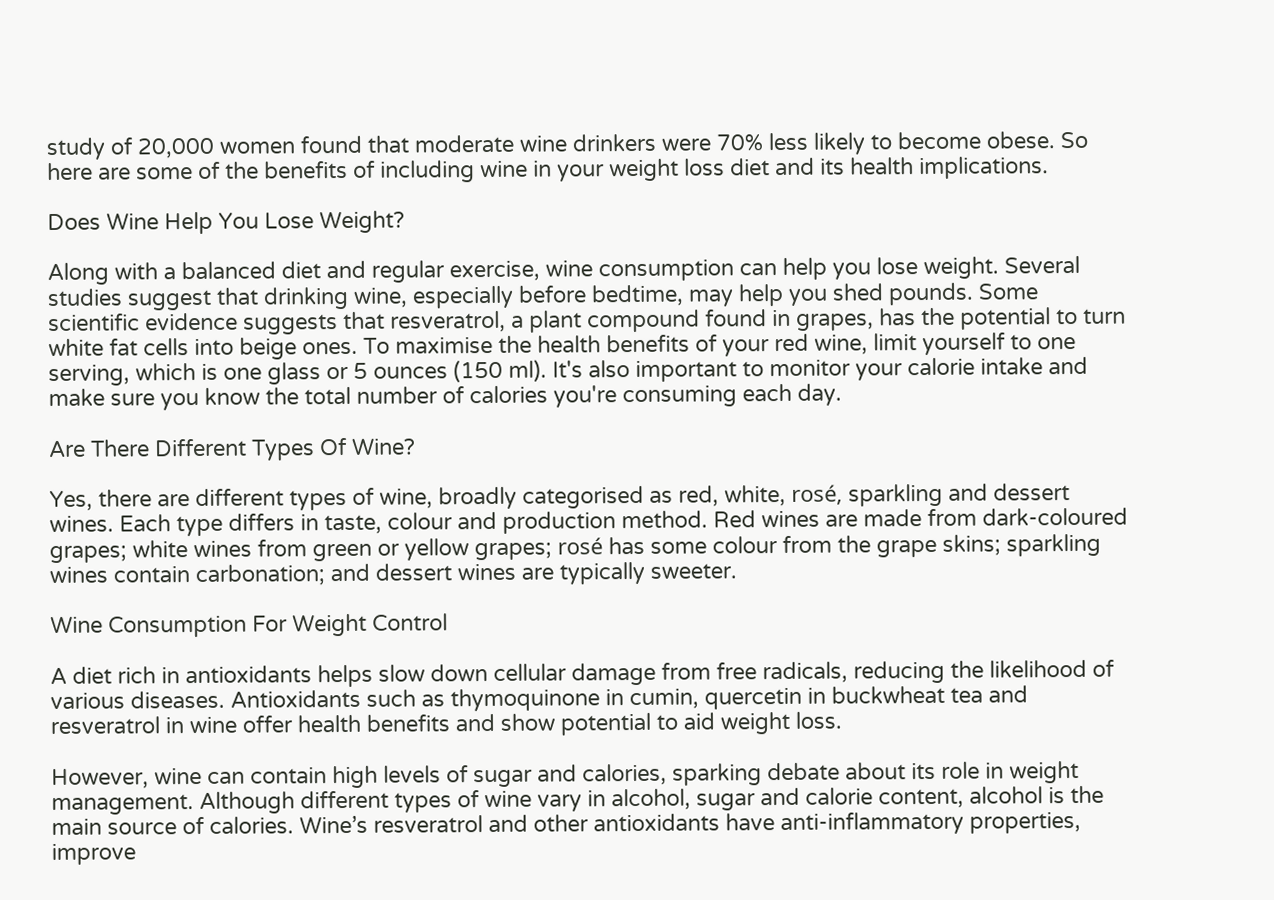study of 20,000 women found that moderate wine drinkers were 70% less likely to become obese. So here are some of the benefits of including wine in your weight loss diet and its health implications.

Does Wine Help You Lose Weight?

Along with a balanced diet and regular exercise, wine consumption can help you lose weight. Several studies suggest that drinking wine, especially before bedtime, may help you shed pounds. Some scientific evidence suggests that resveratrol, a plant compound found in grapes, has the potential to turn white fat cells into beige ones. To maximise the health benefits of your red wine, limit yourself to one serving, which is one glass or 5 ounces (150 ml). It's also important to monitor your calorie intake and make sure you know the total number of calories you're consuming each day.

Are There Different Types Of Wine?

Yes, there are different types of wine, broadly categorised as red, white, rosé, sparkling and dessert wines. Each type differs in taste, colour and production method. Red wines are made from dark-coloured grapes; white wines from green or yellow grapes; rosé has some colour from the grape skins; sparkling wines contain carbonation; and dessert wines are typically sweeter.

Wine Consumption For Weight Control

A diet rich in antioxidants helps slow down cellular damage from free radicals, reducing the likelihood of various diseases. Antioxidants such as thymoquinone in cumin, quercetin in buckwheat tea and resveratrol in wine offer health benefits and show potential to aid weight loss.

However, wine can contain high levels of sugar and calories, sparking debate about its role in weight management. Although different types of wine vary in alcohol, sugar and calorie content, alcohol is the main source of calories. Wine’s resveratrol and other antioxidants have anti-inflammatory properties, improve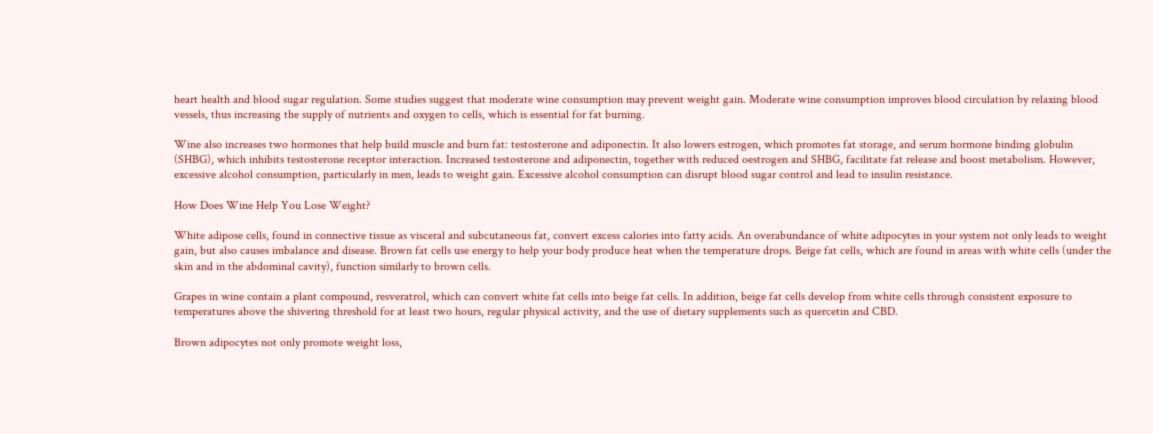heart health and blood sugar regulation. Some studies suggest that moderate wine consumption may prevent weight gain. Moderate wine consumption improves blood circulation by relaxing blood vessels, thus increasing the supply of nutrients and oxygen to cells, which is essential for fat burning.

Wine also increases two hormones that help build muscle and burn fat: testosterone and adiponectin. It also lowers estrogen, which promotes fat storage, and serum hormone binding globulin (SHBG), which inhibits testosterone receptor interaction. Increased testosterone and adiponectin, together with reduced oestrogen and SHBG, facilitate fat release and boost metabolism. However, excessive alcohol consumption, particularly in men, leads to weight gain. Excessive alcohol consumption can disrupt blood sugar control and lead to insulin resistance.

How Does Wine Help You Lose Weight?

White adipose cells, found in connective tissue as visceral and subcutaneous fat, convert excess calories into fatty acids. An overabundance of white adipocytes in your system not only leads to weight gain, but also causes imbalance and disease. Brown fat cells use energy to help your body produce heat when the temperature drops. Beige fat cells, which are found in areas with white cells (under the skin and in the abdominal cavity), function similarly to brown cells.

Grapes in wine contain a plant compound, resveratrol, which can convert white fat cells into beige fat cells. In addition, beige fat cells develop from white cells through consistent exposure to temperatures above the shivering threshold for at least two hours, regular physical activity, and the use of dietary supplements such as quercetin and CBD.

Brown adipocytes not only promote weight loss,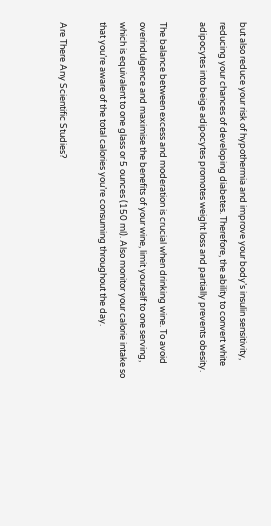but also reduce your risk of hypothermia and improve your body’s insulin sensitivity, reducing your chances of developing diabetes. Therefore, the ability to convert white adipocytes into beige adipocytes promotes weight loss and partially prevents obesity.

The balance between excess and moderation is crucial when drinking wine. To avoid overindulgence and maximise the benefits of your wine, limit yourself to one serving, which is equivalent to one glass or 5 ounces (150 ml). Also monitor your calorie intake so that you’re aware of the total calories you’re consuming throughout the day.

Are There Any Scientific Studies?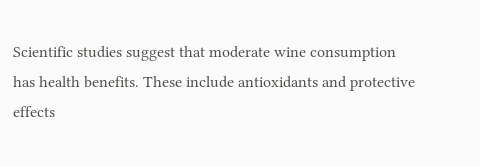Scientific studies suggest that moderate wine consumption has health benefits. These include antioxidants and protective effects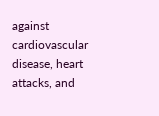against cardiovascular disease, heart attacks, and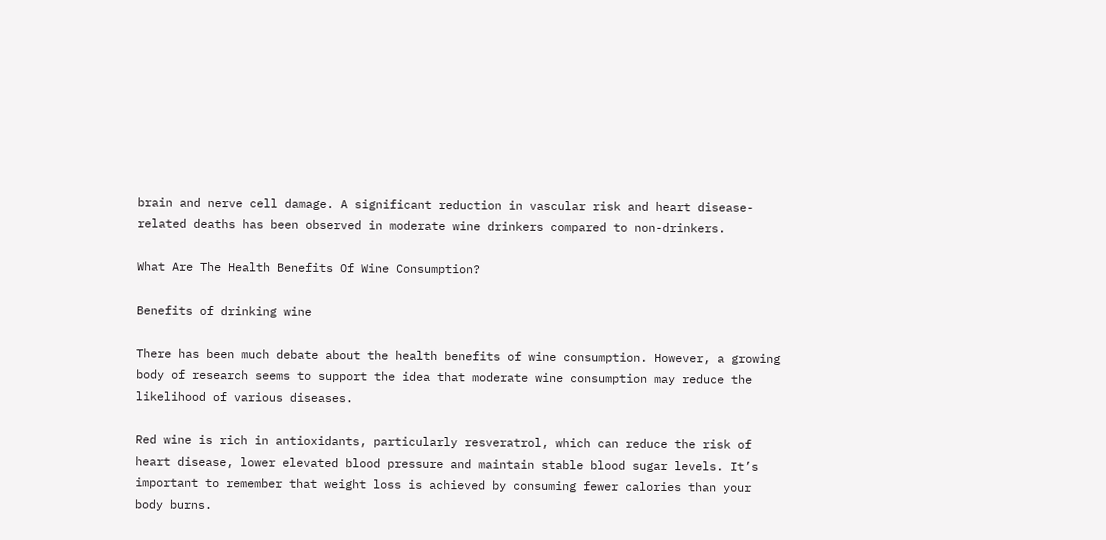brain and nerve cell damage. A significant reduction in vascular risk and heart disease-related deaths has been observed in moderate wine drinkers compared to non-drinkers.

What Are The Health Benefits Of Wine Consumption?

Benefits of drinking wine

There has been much debate about the health benefits of wine consumption. However, a growing body of research seems to support the idea that moderate wine consumption may reduce the likelihood of various diseases.

Red wine is rich in antioxidants, particularly resveratrol, which can reduce the risk of heart disease, lower elevated blood pressure and maintain stable blood sugar levels. It’s important to remember that weight loss is achieved by consuming fewer calories than your body burns.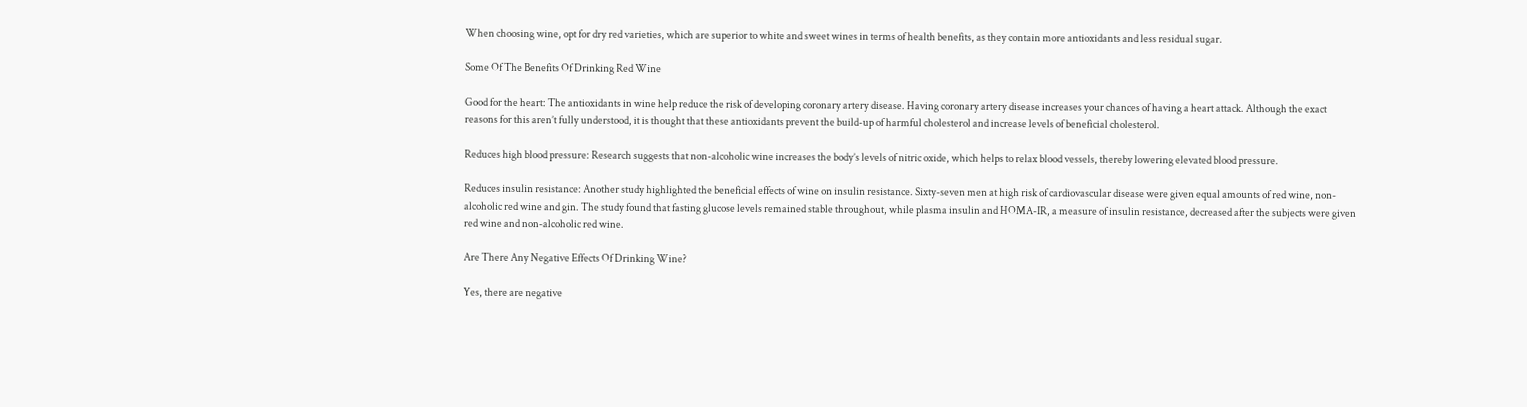When choosing wine, opt for dry red varieties, which are superior to white and sweet wines in terms of health benefits, as they contain more antioxidants and less residual sugar.

Some Of The Benefits Of Drinking Red Wine

Good for the heart: The antioxidants in wine help reduce the risk of developing coronary artery disease. Having coronary artery disease increases your chances of having a heart attack. Although the exact reasons for this aren’t fully understood, it is thought that these antioxidants prevent the build-up of harmful cholesterol and increase levels of beneficial cholesterol.

Reduces high blood pressure: Research suggests that non-alcoholic wine increases the body’s levels of nitric oxide, which helps to relax blood vessels, thereby lowering elevated blood pressure.

Reduces insulin resistance: Another study highlighted the beneficial effects of wine on insulin resistance. Sixty-seven men at high risk of cardiovascular disease were given equal amounts of red wine, non-alcoholic red wine and gin. The study found that fasting glucose levels remained stable throughout, while plasma insulin and HOMA-IR, a measure of insulin resistance, decreased after the subjects were given red wine and non-alcoholic red wine.

Are There Any Negative Effects Of Drinking Wine?

Yes, there are negative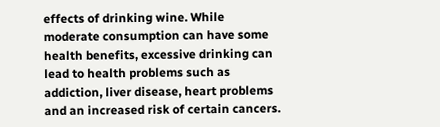effects of drinking wine. While moderate consumption can have some health benefits, excessive drinking can lead to health problems such as addiction, liver disease, heart problems and an increased risk of certain cancers.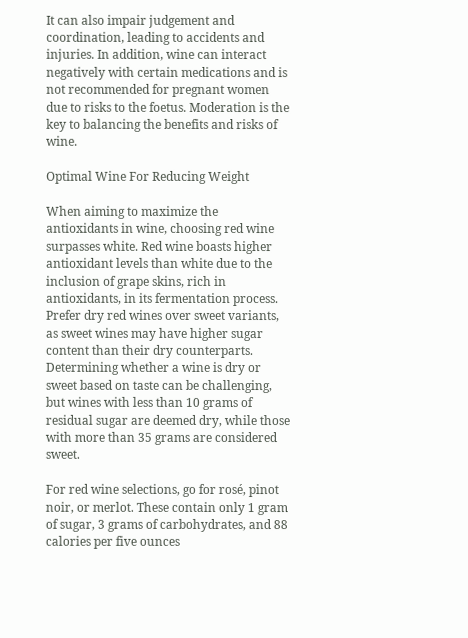It can also impair judgement and coordination, leading to accidents and injuries. In addition, wine can interact negatively with certain medications and is not recommended for pregnant women due to risks to the foetus. Moderation is the key to balancing the benefits and risks of wine.

Optimal Wine For Reducing Weight

When aiming to maximize the antioxidants in wine, choosing red wine surpasses white. Red wine boasts higher antioxidant levels than white due to the inclusion of grape skins, rich in antioxidants, in its fermentation process. Prefer dry red wines over sweet variants, as sweet wines may have higher sugar content than their dry counterparts. Determining whether a wine is dry or sweet based on taste can be challenging, but wines with less than 10 grams of residual sugar are deemed dry, while those with more than 35 grams are considered sweet.

For red wine selections, go for rosé, pinot noir, or merlot. These contain only 1 gram of sugar, 3 grams of carbohydrates, and 88 calories per five ounces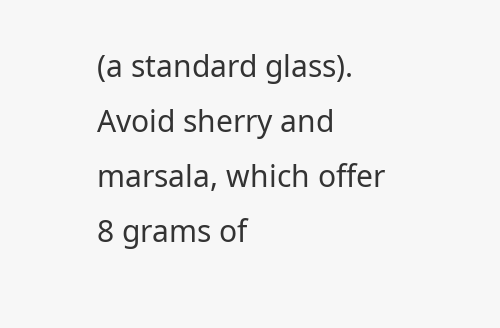(a standard glass). Avoid sherry and marsala, which offer 8 grams of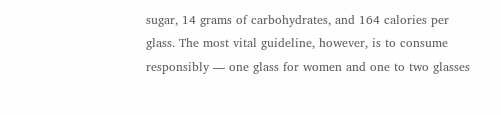sugar, 14 grams of carbohydrates, and 164 calories per glass. The most vital guideline, however, is to consume responsibly — one glass for women and one to two glasses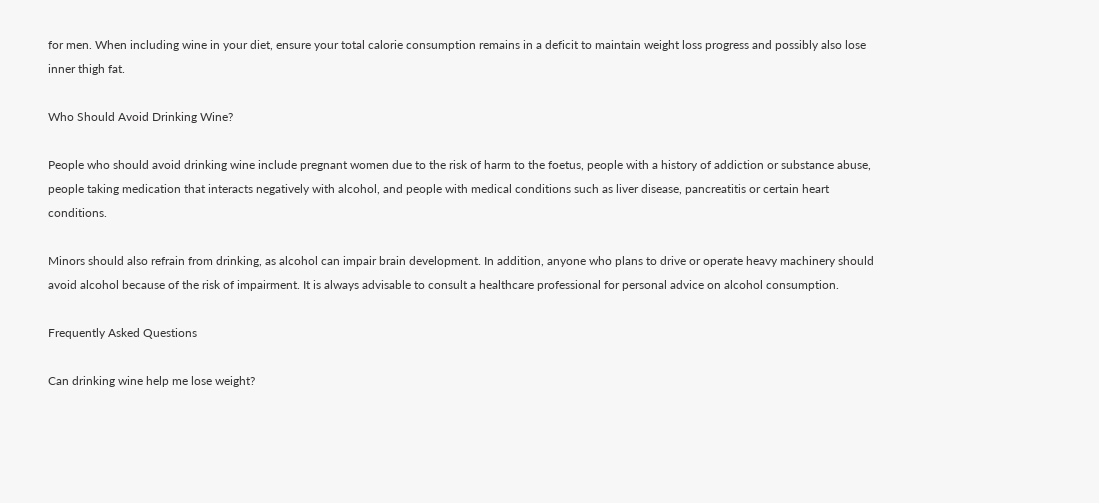for men. When including wine in your diet, ensure your total calorie consumption remains in a deficit to maintain weight loss progress and possibly also lose inner thigh fat.

Who Should Avoid Drinking Wine?

People who should avoid drinking wine include pregnant women due to the risk of harm to the foetus, people with a history of addiction or substance abuse, people taking medication that interacts negatively with alcohol, and people with medical conditions such as liver disease, pancreatitis or certain heart conditions.

Minors should also refrain from drinking, as alcohol can impair brain development. In addition, anyone who plans to drive or operate heavy machinery should avoid alcohol because of the risk of impairment. It is always advisable to consult a healthcare professional for personal advice on alcohol consumption.

Frequently Asked Questions

Can drinking wine help me lose weight?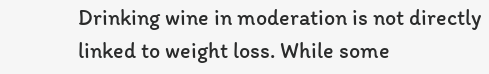Drinking wine in moderation is not directly linked to weight loss. While some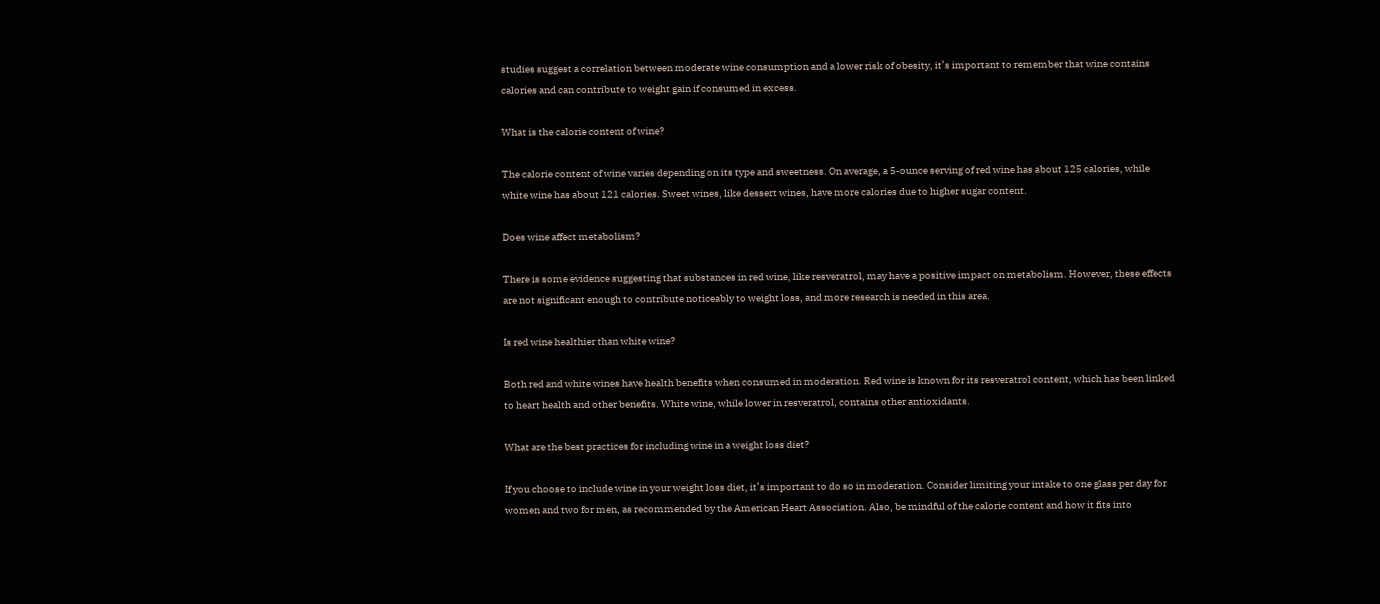studies suggest a correlation between moderate wine consumption and a lower risk of obesity, it’s important to remember that wine contains calories and can contribute to weight gain if consumed in excess.

What is the calorie content of wine?

The calorie content of wine varies depending on its type and sweetness. On average, a 5-ounce serving of red wine has about 125 calories, while white wine has about 121 calories. Sweet wines, like dessert wines, have more calories due to higher sugar content.

Does wine affect metabolism?

There is some evidence suggesting that substances in red wine, like resveratrol, may have a positive impact on metabolism. However, these effects are not significant enough to contribute noticeably to weight loss, and more research is needed in this area.

Is red wine healthier than white wine?

Both red and white wines have health benefits when consumed in moderation. Red wine is known for its resveratrol content, which has been linked to heart health and other benefits. White wine, while lower in resveratrol, contains other antioxidants.

What are the best practices for including wine in a weight loss diet?

If you choose to include wine in your weight loss diet, it’s important to do so in moderation. Consider limiting your intake to one glass per day for women and two for men, as recommended by the American Heart Association. Also, be mindful of the calorie content and how it fits into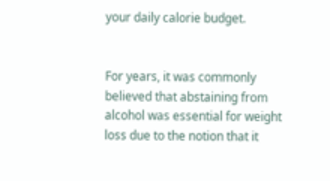your daily calorie budget.


For years, it was commonly believed that abstaining from alcohol was essential for weight loss due to the notion that it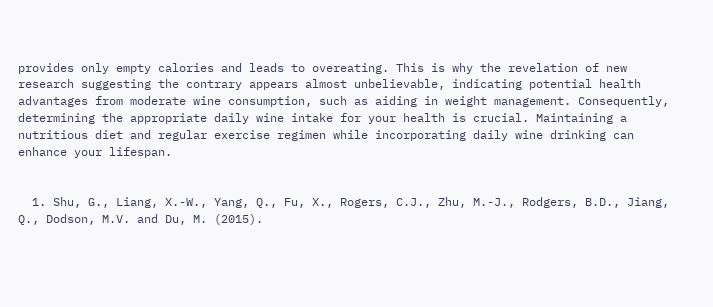provides only empty calories and leads to overeating. This is why the revelation of new research suggesting the contrary appears almost unbelievable, indicating potential health advantages from moderate wine consumption, such as aiding in weight management. Consequently, determining the appropriate daily wine intake for your health is crucial. Maintaining a nutritious diet and regular exercise regimen while incorporating daily wine drinking can enhance your lifespan.


  1. Shu, G., Liang, X.-W., Yang, Q., Fu, X., Rogers, C.J., Zhu, M.-J., Rodgers, B.D., Jiang, Q., Dodson, M.V. and Du, M. (2015).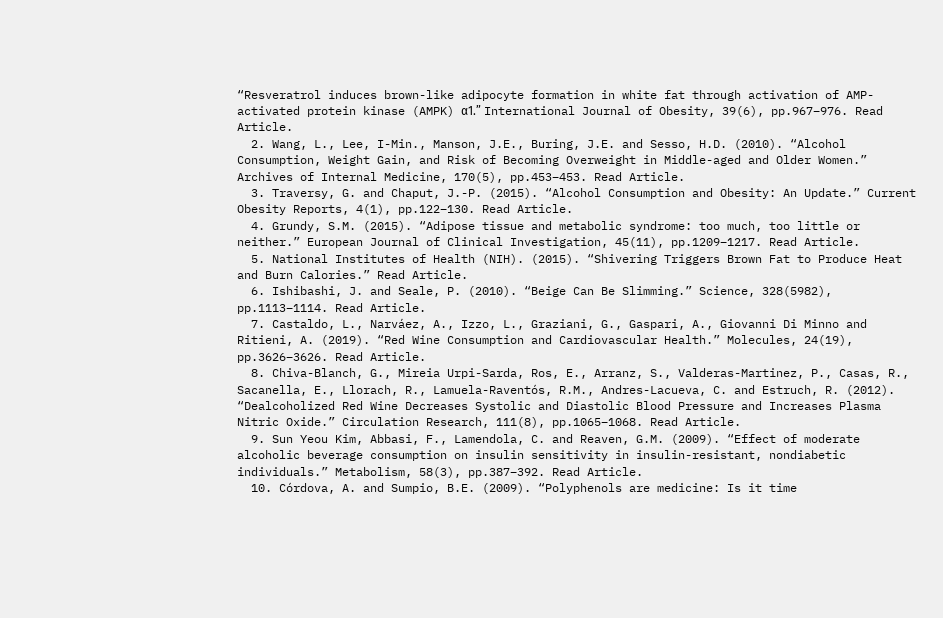“Resveratrol induces brown-like adipocyte formation in white fat through activation of AMP-activated protein kinase (AMPK) α1.” International Journal of Obesity, 39(6), pp.967–976. Read Article.
  2. Wang, L., Lee, I-Min., Manson, J.E., Buring, J.E. and Sesso, H.D. (2010). “Alcohol Consumption, Weight Gain, and Risk of Becoming Overweight in Middle-aged and Older Women.” Archives of Internal Medicine, 170(5), pp.453–453. Read Article.
  3. Traversy, G. and Chaput, J.-P. (2015). “Alcohol Consumption and Obesity: An Update.” Current Obesity Reports, 4(1), pp.122–130. Read Article.
  4. Grundy, S.M. (2015). “Adipose tissue and metabolic syndrome: too much, too little or neither.” European Journal of Clinical Investigation, 45(11), pp.1209–1217. Read Article.
  5. National Institutes of Health (NIH). (2015). “Shivering Triggers Brown Fat to Produce Heat and Burn Calories.” Read Article.
  6. Ishibashi, J. and Seale, P. (2010). “Beige Can Be Slimming.” Science, 328(5982), pp.1113–1114. Read Article.
  7. Castaldo, L., Narváez, A., Izzo, L., Graziani, G., Gaspari, A., Giovanni Di Minno and Ritieni, A. (2019). “Red Wine Consumption and Cardiovascular Health.” Molecules, 24(19), pp.3626–3626. Read Article.
  8. Chiva-Blanch, G., Mireia Urpi-Sarda, Ros, E., Arranz, S., Valderas-Martinez, P., Casas, R., Sacanella, E., Llorach, R., Lamuela-Raventós, R.M., Andres-Lacueva, C. and Estruch, R. (2012). “Dealcoholized Red Wine Decreases Systolic and Diastolic Blood Pressure and Increases Plasma Nitric Oxide.” Circulation Research, 111(8), pp.1065–1068. Read Article.
  9. Sun Yeou Kim, Abbasi, F., Lamendola, C. and Reaven, G.M. (2009). “Effect of moderate alcoholic beverage consumption on insulin sensitivity in insulin-resistant, nondiabetic individuals.” Metabolism, 58(3), pp.387–392. Read Article.
  10. Córdova, A. and Sumpio, B.E. (2009). “Polyphenols are medicine: Is it time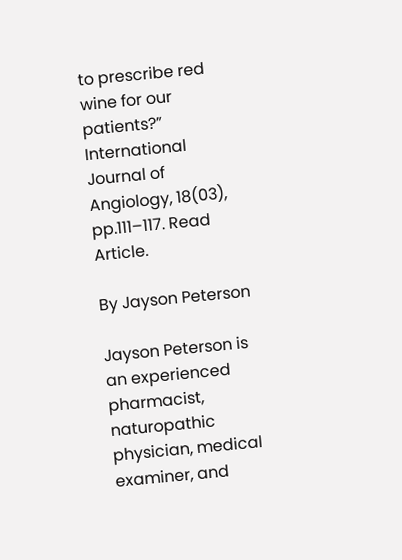to prescribe red wine for our patients?” International Journal of Angiology, 18(03), pp.111–117. Read Article.

By Jayson Peterson

Jayson Peterson is an experienced pharmacist, naturopathic physician, medical examiner, and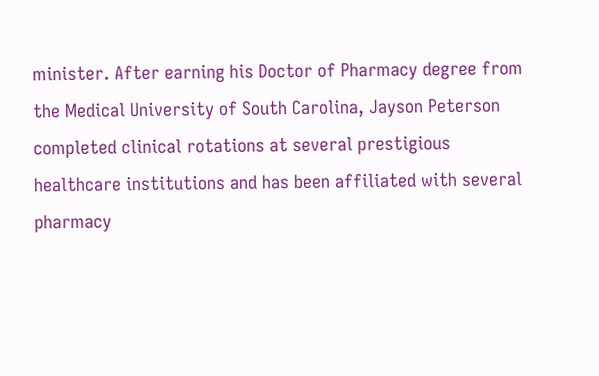minister. After earning his Doctor of Pharmacy degree from the Medical University of South Carolina, Jayson Peterson completed clinical rotations at several prestigious healthcare institutions and has been affiliated with several pharmacy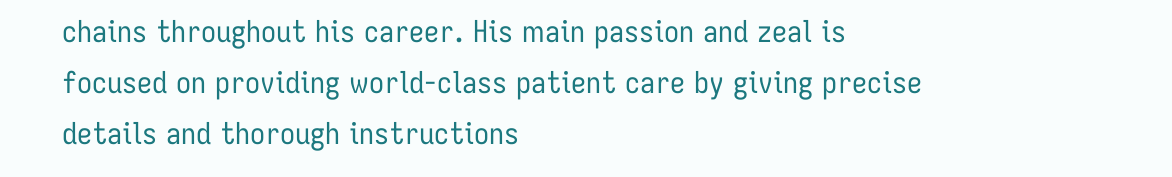chains throughout his career. His main passion and zeal is focused on providing world-class patient care by giving precise details and thorough instructions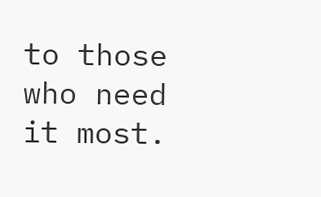to those who need it most.